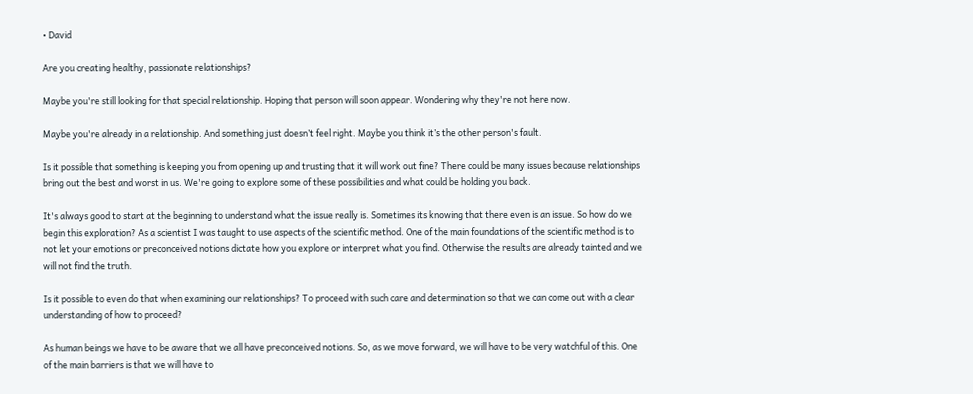• David

Are you creating healthy, passionate relationships?

Maybe you're still looking for that special relationship. Hoping that person will soon appear. Wondering why they're not here now.

Maybe you're already in a relationship. And something just doesn’t feel right. Maybe you think it’s the other person's fault.

Is it possible that something is keeping you from opening up and trusting that it will work out fine? There could be many issues because relationships bring out the best and worst in us. We're going to explore some of these possibilities and what could be holding you back.

It's always good to start at the beginning to understand what the issue really is. Sometimes its knowing that there even is an issue. So how do we begin this exploration? As a scientist I was taught to use aspects of the scientific method. One of the main foundations of the scientific method is to not let your emotions or preconceived notions dictate how you explore or interpret what you find. Otherwise the results are already tainted and we will not find the truth.

Is it possible to even do that when examining our relationships? To proceed with such care and determination so that we can come out with a clear understanding of how to proceed?

As human beings we have to be aware that we all have preconceived notions. So, as we move forward, we will have to be very watchful of this. One of the main barriers is that we will have to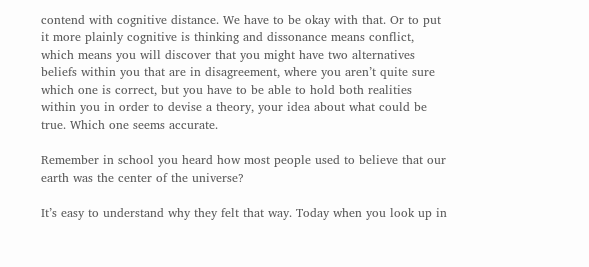contend with cognitive distance. We have to be okay with that. Or to put it more plainly cognitive is thinking and dissonance means conflict, which means you will discover that you might have two alternatives beliefs within you that are in disagreement, where you aren’t quite sure which one is correct, but you have to be able to hold both realities within you in order to devise a theory, your idea about what could be true. Which one seems accurate.

Remember in school you heard how most people used to believe that our earth was the center of the universe?

It’s easy to understand why they felt that way. Today when you look up in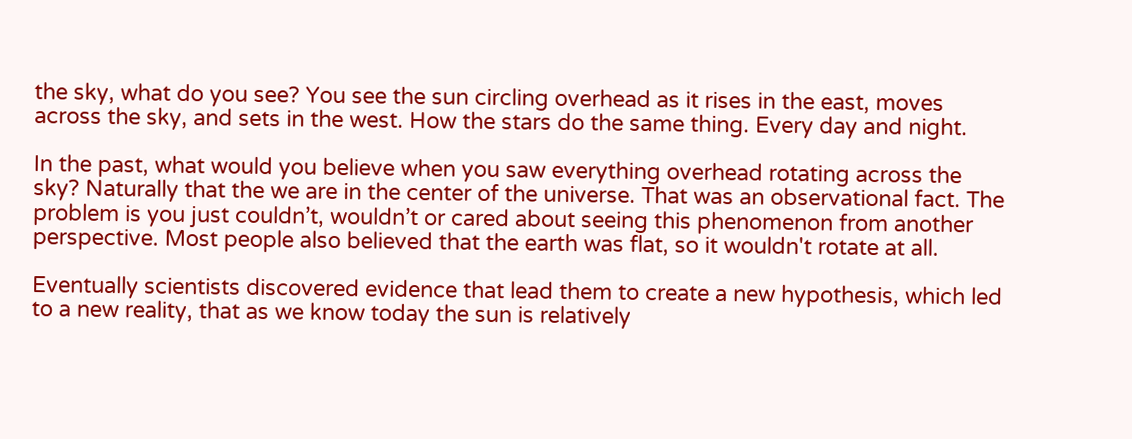the sky, what do you see? You see the sun circling overhead as it rises in the east, moves across the sky, and sets in the west. How the stars do the same thing. Every day and night.

In the past, what would you believe when you saw everything overhead rotating across the sky? Naturally that the we are in the center of the universe. That was an observational fact. The problem is you just couldn’t, wouldn’t or cared about seeing this phenomenon from another perspective. Most people also believed that the earth was flat, so it wouldn't rotate at all.

Eventually scientists discovered evidence that lead them to create a new hypothesis, which led to a new reality, that as we know today the sun is relatively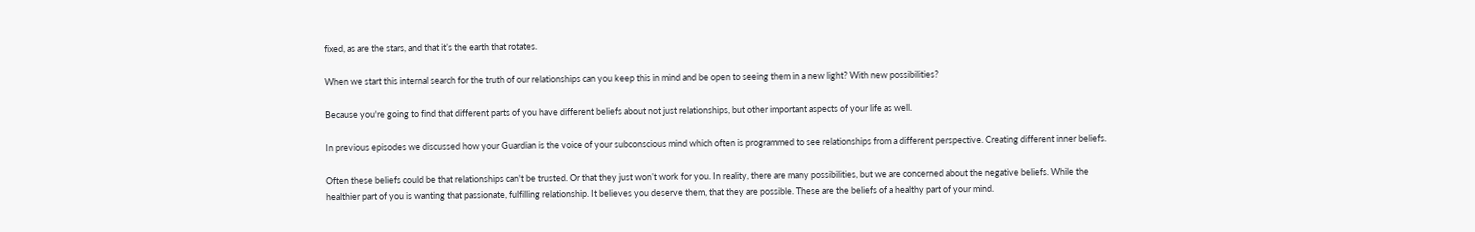fixed, as are the stars, and that it’s the earth that rotates.

When we start this internal search for the truth of our relationships can you keep this in mind and be open to seeing them in a new light? With new possibilities?

Because you're going to find that different parts of you have different beliefs about not just relationships, but other important aspects of your life as well.

In previous episodes we discussed how your Guardian is the voice of your subconscious mind which often is programmed to see relationships from a different perspective. Creating different inner beliefs.

Often these beliefs could be that relationships can't be trusted. Or that they just won’t work for you. In reality, there are many possibilities, but we are concerned about the negative beliefs. While the healthier part of you is wanting that passionate, fulfilling relationship. It believes you deserve them, that they are possible. These are the beliefs of a healthy part of your mind.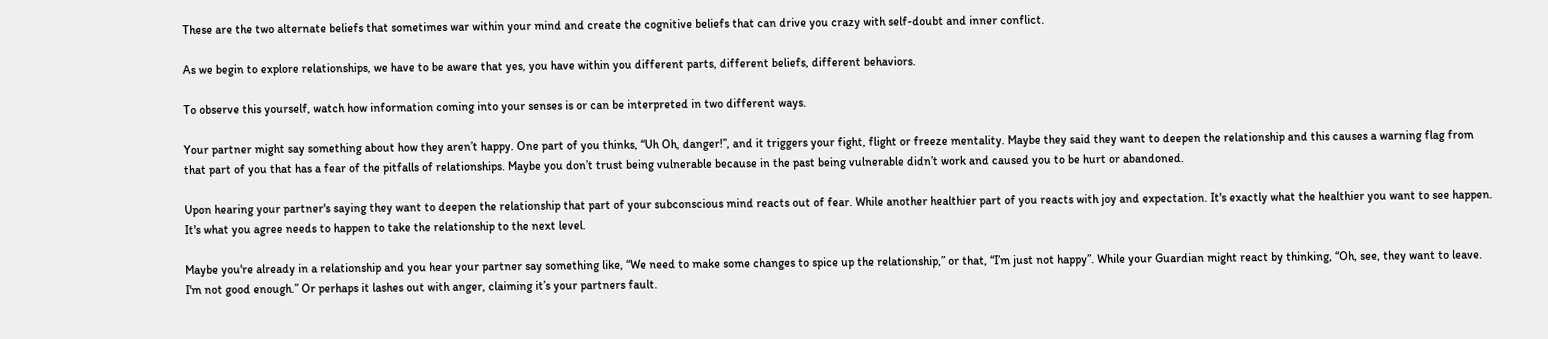These are the two alternate beliefs that sometimes war within your mind and create the cognitive beliefs that can drive you crazy with self-doubt and inner conflict.

As we begin to explore relationships, we have to be aware that yes, you have within you different parts, different beliefs, different behaviors.

To observe this yourself, watch how information coming into your senses is or can be interpreted in two different ways.

Your partner might say something about how they aren’t happy. One part of you thinks, “Uh Oh, danger!”, and it triggers your fight, flight or freeze mentality. Maybe they said they want to deepen the relationship and this causes a warning flag from that part of you that has a fear of the pitfalls of relationships. Maybe you don’t trust being vulnerable because in the past being vulnerable didn’t work and caused you to be hurt or abandoned.

Upon hearing your partner's saying they want to deepen the relationship that part of your subconscious mind reacts out of fear. While another healthier part of you reacts with joy and expectation. It's exactly what the healthier you want to see happen. It's what you agree needs to happen to take the relationship to the next level.

Maybe you're already in a relationship and you hear your partner say something like, “We need to make some changes to spice up the relationship,” or that, “I’m just not happy”. While your Guardian might react by thinking, “Oh, see, they want to leave. I'm not good enough.” Or perhaps it lashes out with anger, claiming it’s your partners fault.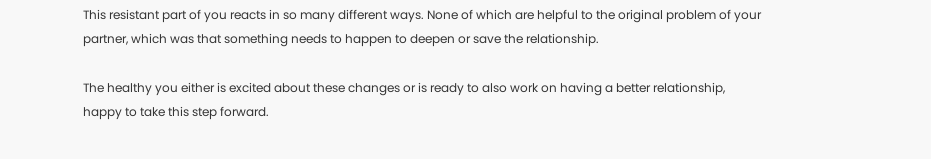This resistant part of you reacts in so many different ways. None of which are helpful to the original problem of your partner, which was that something needs to happen to deepen or save the relationship.

The healthy you either is excited about these changes or is ready to also work on having a better relationship, happy to take this step forward.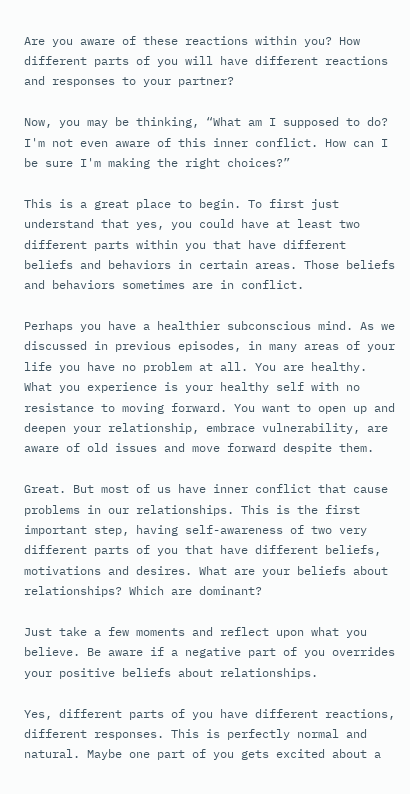Are you aware of these reactions within you? How different parts of you will have different reactions and responses to your partner?

Now, you may be thinking, “What am I supposed to do? I'm not even aware of this inner conflict. How can I be sure I'm making the right choices?”

This is a great place to begin. To first just understand that yes, you could have at least two different parts within you that have different beliefs and behaviors in certain areas. Those beliefs and behaviors sometimes are in conflict.

Perhaps you have a healthier subconscious mind. As we discussed in previous episodes, in many areas of your life you have no problem at all. You are healthy. What you experience is your healthy self with no resistance to moving forward. You want to open up and deepen your relationship, embrace vulnerability, are aware of old issues and move forward despite them.

Great. But most of us have inner conflict that cause problems in our relationships. This is the first important step, having self-awareness of two very different parts of you that have different beliefs, motivations and desires. What are your beliefs about relationships? Which are dominant?

Just take a few moments and reflect upon what you believe. Be aware if a negative part of you overrides your positive beliefs about relationships.

Yes, different parts of you have different reactions, different responses. This is perfectly normal and natural. Maybe one part of you gets excited about a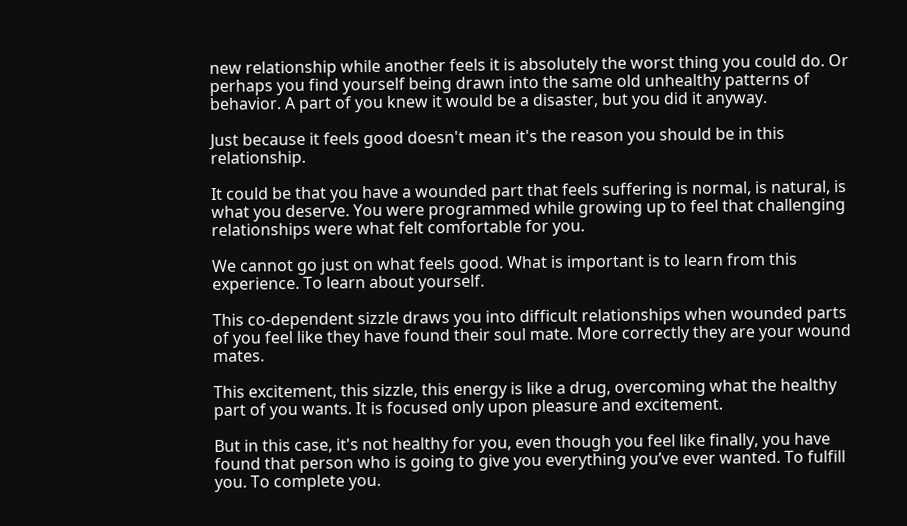new relationship while another feels it is absolutely the worst thing you could do. Or perhaps you find yourself being drawn into the same old unhealthy patterns of behavior. A part of you knew it would be a disaster, but you did it anyway.

Just because it feels good doesn't mean it's the reason you should be in this relationship.

It could be that you have a wounded part that feels suffering is normal, is natural, is what you deserve. You were programmed while growing up to feel that challenging relationships were what felt comfortable for you.

We cannot go just on what feels good. What is important is to learn from this experience. To learn about yourself.

This co-dependent sizzle draws you into difficult relationships when wounded parts of you feel like they have found their soul mate. More correctly they are your wound mates.

This excitement, this sizzle, this energy is like a drug, overcoming what the healthy part of you wants. It is focused only upon pleasure and excitement.

But in this case, it's not healthy for you, even though you feel like finally, you have found that person who is going to give you everything you’ve ever wanted. To fulfill you. To complete you.